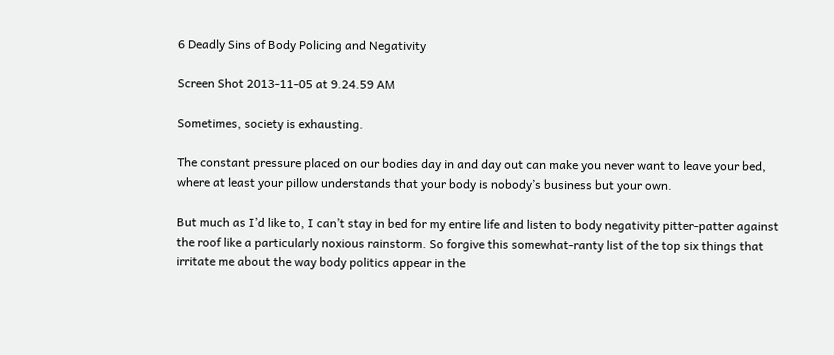6 Deadly Sins of Body Policing and Negativity

Screen Shot 2013-11-05 at 9.24.59 AM

Sometimes, society is exhausting.

The constant pressure placed on our bodies day in and day out can make you never want to leave your bed, where at least your pillow understands that your body is nobody’s business but your own.

But much as I’d like to, I can’t stay in bed for my entire life and listen to body negativity pitter-patter against the roof like a particularly noxious rainstorm. So forgive this somewhat-ranty list of the top six things that irritate me about the way body politics appear in the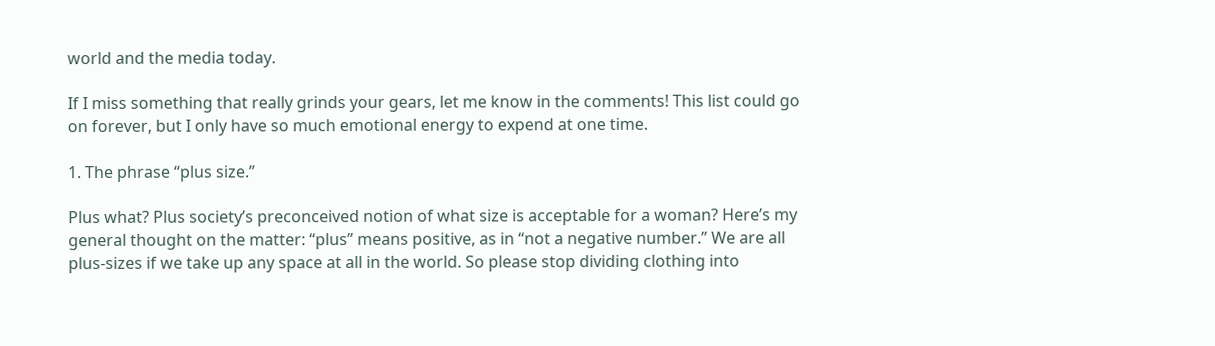world and the media today.

If I miss something that really grinds your gears, let me know in the comments! This list could go on forever, but I only have so much emotional energy to expend at one time.

1. The phrase “plus size.”

Plus what? Plus society’s preconceived notion of what size is acceptable for a woman? Here’s my general thought on the matter: “plus” means positive, as in “not a negative number.” We are all plus-sizes if we take up any space at all in the world. So please stop dividing clothing into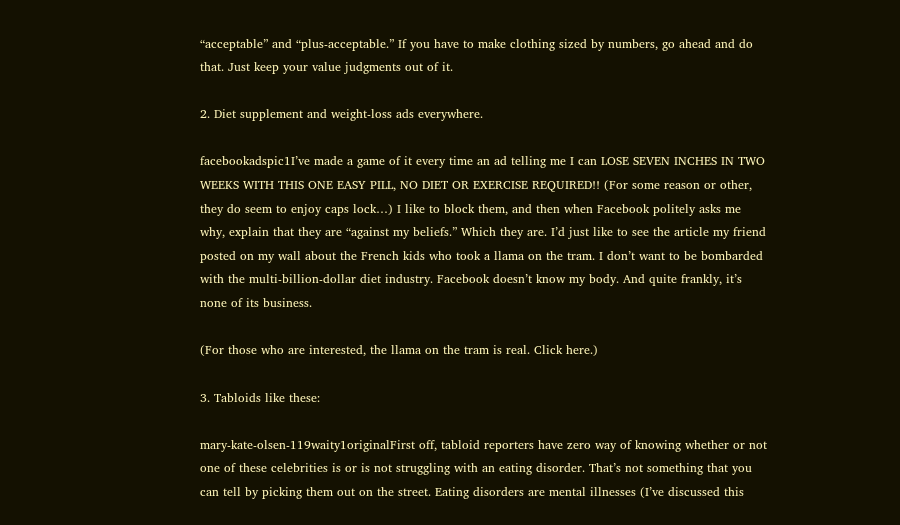“acceptable” and “plus-acceptable.” If you have to make clothing sized by numbers, go ahead and do that. Just keep your value judgments out of it.

2. Diet supplement and weight-loss ads everywhere.

facebookadspic1I’ve made a game of it every time an ad telling me I can LOSE SEVEN INCHES IN TWO WEEKS WITH THIS ONE EASY PILL, NO DIET OR EXERCISE REQUIRED!! (For some reason or other, they do seem to enjoy caps lock…) I like to block them, and then when Facebook politely asks me why, explain that they are “against my beliefs.” Which they are. I’d just like to see the article my friend posted on my wall about the French kids who took a llama on the tram. I don’t want to be bombarded with the multi-billion-dollar diet industry. Facebook doesn’t know my body. And quite frankly, it’s none of its business.

(For those who are interested, the llama on the tram is real. Click here.)

3. Tabloids like these:

mary-kate-olsen-119waity1originalFirst off, tabloid reporters have zero way of knowing whether or not one of these celebrities is or is not struggling with an eating disorder. That’s not something that you can tell by picking them out on the street. Eating disorders are mental illnesses (I’ve discussed this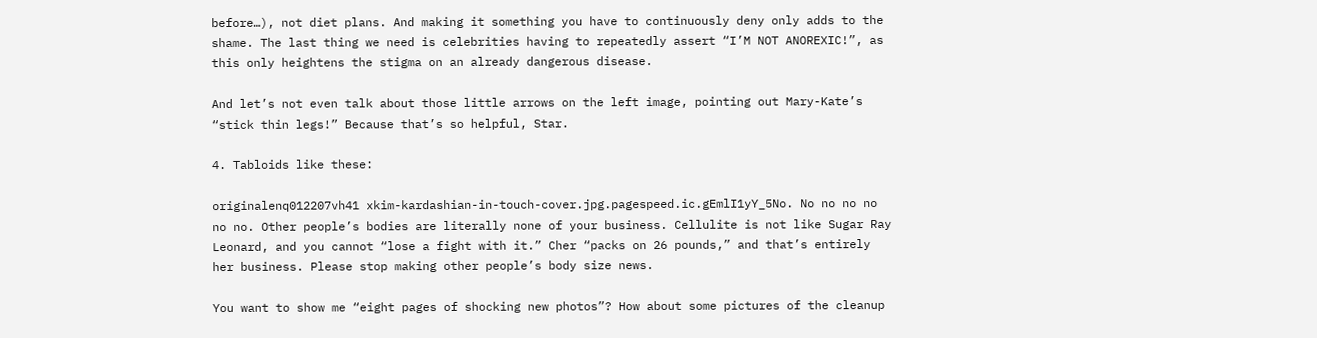before…), not diet plans. And making it something you have to continuously deny only adds to the shame. The last thing we need is celebrities having to repeatedly assert “I’M NOT ANOREXIC!”, as this only heightens the stigma on an already dangerous disease.

And let’s not even talk about those little arrows on the left image, pointing out Mary-Kate’s “stick thin legs!” Because that’s so helpful, Star.

4. Tabloids like these:

originalenq012207vh41 xkim-kardashian-in-touch-cover.jpg.pagespeed.ic.gEmlI1yY_5No. No no no no no no. Other people’s bodies are literally none of your business. Cellulite is not like Sugar Ray Leonard, and you cannot “lose a fight with it.” Cher “packs on 26 pounds,” and that’s entirely her business. Please stop making other people’s body size news.

You want to show me “eight pages of shocking new photos”? How about some pictures of the cleanup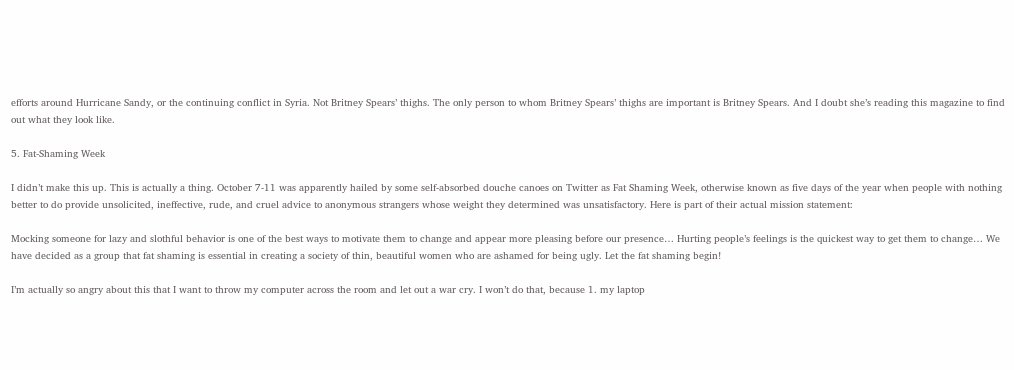efforts around Hurricane Sandy, or the continuing conflict in Syria. Not Britney Spears’ thighs. The only person to whom Britney Spears’ thighs are important is Britney Spears. And I doubt she’s reading this magazine to find out what they look like.

5. Fat-Shaming Week

I didn’t make this up. This is actually a thing. October 7-11 was apparently hailed by some self-absorbed douche canoes on Twitter as Fat Shaming Week, otherwise known as five days of the year when people with nothing better to do provide unsolicited, ineffective, rude, and cruel advice to anonymous strangers whose weight they determined was unsatisfactory. Here is part of their actual mission statement:

Mocking someone for lazy and slothful behavior is one of the best ways to motivate them to change and appear more pleasing before our presence… Hurting people’s feelings is the quickest way to get them to change… We have decided as a group that fat shaming is essential in creating a society of thin, beautiful women who are ashamed for being ugly. Let the fat shaming begin!

I’m actually so angry about this that I want to throw my computer across the room and let out a war cry. I won’t do that, because 1. my laptop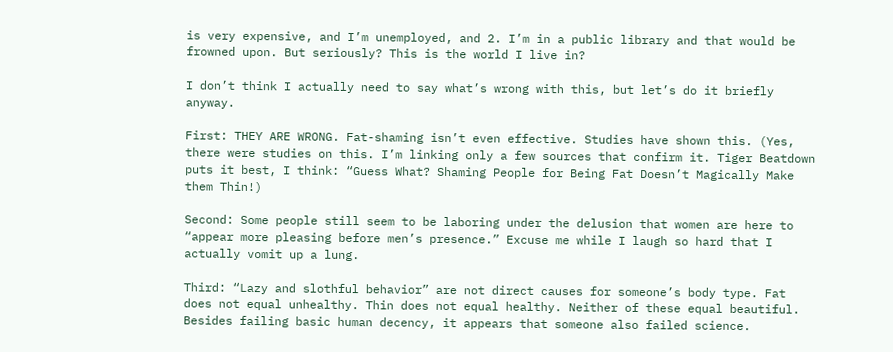is very expensive, and I’m unemployed, and 2. I’m in a public library and that would be frowned upon. But seriously? This is the world I live in?

I don’t think I actually need to say what’s wrong with this, but let’s do it briefly anyway.

First: THEY ARE WRONG. Fat-shaming isn’t even effective. Studies have shown this. (Yes, there were studies on this. I’m linking only a few sources that confirm it. Tiger Beatdown puts it best, I think: “Guess What? Shaming People for Being Fat Doesn’t Magically Make them Thin!)

Second: Some people still seem to be laboring under the delusion that women are here to “appear more pleasing before men’s presence.” Excuse me while I laugh so hard that I actually vomit up a lung.

Third: “Lazy and slothful behavior” are not direct causes for someone’s body type. Fat does not equal unhealthy. Thin does not equal healthy. Neither of these equal beautiful. Besides failing basic human decency, it appears that someone also failed science.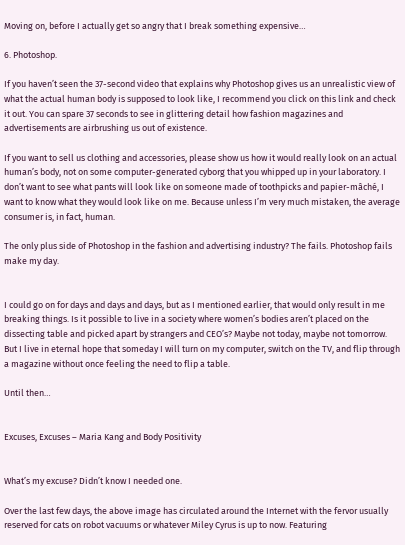Moving on, before I actually get so angry that I break something expensive…

6. Photoshop.

If you haven’t seen the 37-second video that explains why Photoshop gives us an unrealistic view of what the actual human body is supposed to look like, I recommend you click on this link and check it out. You can spare 37 seconds to see in glittering detail how fashion magazines and advertisements are airbrushing us out of existence.

If you want to sell us clothing and accessories, please show us how it would really look on an actual human’s body, not on some computer-generated cyborg that you whipped up in your laboratory. I don’t want to see what pants will look like on someone made of toothpicks and papier-mâché, I want to know what they would look like on me. Because unless I’m very much mistaken, the average consumer is, in fact, human.

The only plus side of Photoshop in the fashion and advertising industry? The fails. Photoshop fails make my day.


I could go on for days and days and days, but as I mentioned earlier, that would only result in me breaking things. Is it possible to live in a society where women’s bodies aren’t placed on the dissecting table and picked apart by strangers and CEO’s? Maybe not today, maybe not tomorrow. But I live in eternal hope that someday I will turn on my computer, switch on the TV, and flip through a magazine without once feeling the need to flip a table.

Until then…


Excuses, Excuses – Maria Kang and Body Positivity


What’s my excuse? Didn’t know I needed one.

Over the last few days, the above image has circulated around the Internet with the fervor usually reserved for cats on robot vacuums or whatever Miley Cyrus is up to now. Featuring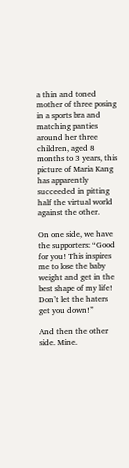a thin and toned mother of three posing in a sports bra and matching panties around her three children, aged 8 months to 3 years, this picture of Maria Kang has apparently succeeded in pitting half the virtual world against the other.

On one side, we have the supporters: “Good for you! This inspires me to lose the baby weight and get in the best shape of my life! Don’t let the haters get you down!”

And then the other side. Mine.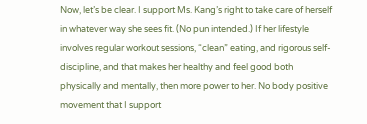Now, let’s be clear. I support Ms. Kang’s right to take care of herself in whatever way she sees fit. (No pun intended.) If her lifestyle involves regular workout sessions, “clean” eating, and rigorous self-discipline, and that makes her healthy and feel good both physically and mentally, then more power to her. No body positive movement that I support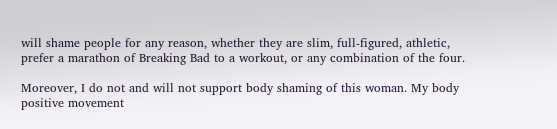will shame people for any reason, whether they are slim, full-figured, athletic, prefer a marathon of Breaking Bad to a workout, or any combination of the four.

Moreover, I do not and will not support body shaming of this woman. My body positive movement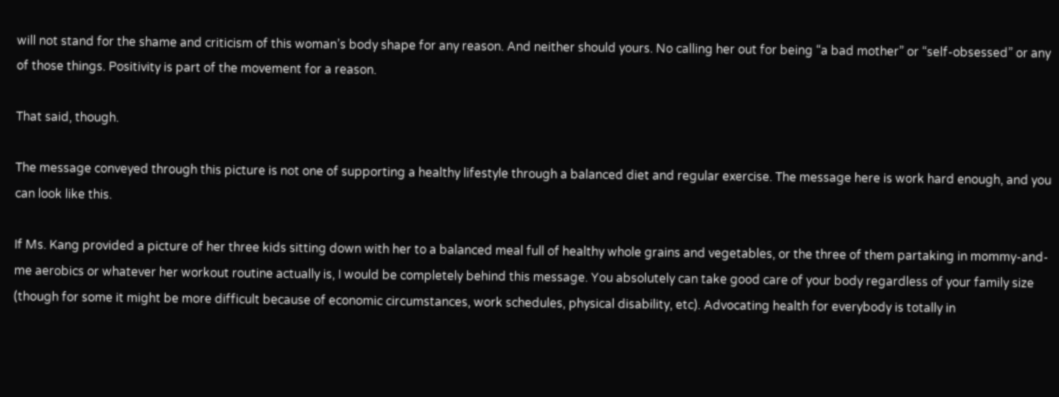will not stand for the shame and criticism of this woman’s body shape for any reason. And neither should yours. No calling her out for being “a bad mother” or “self-obsessed” or any of those things. Positivity is part of the movement for a reason.

That said, though.

The message conveyed through this picture is not one of supporting a healthy lifestyle through a balanced diet and regular exercise. The message here is work hard enough, and you can look like this.

If Ms. Kang provided a picture of her three kids sitting down with her to a balanced meal full of healthy whole grains and vegetables, or the three of them partaking in mommy-and-me aerobics or whatever her workout routine actually is, I would be completely behind this message. You absolutely can take good care of your body regardless of your family size (though for some it might be more difficult because of economic circumstances, work schedules, physical disability, etc). Advocating health for everybody is totally in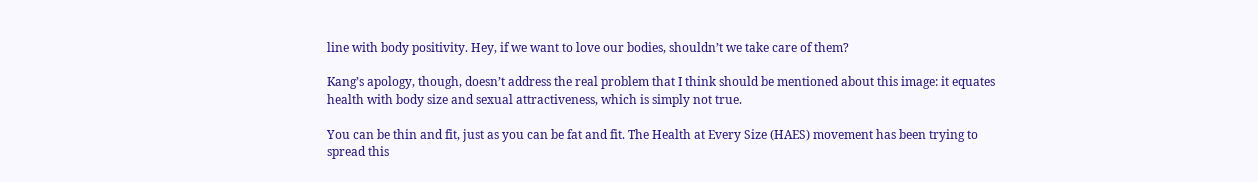line with body positivity. Hey, if we want to love our bodies, shouldn’t we take care of them?

Kang’s apology, though, doesn’t address the real problem that I think should be mentioned about this image: it equates health with body size and sexual attractiveness, which is simply not true.

You can be thin and fit, just as you can be fat and fit. The Health at Every Size (HAES) movement has been trying to spread this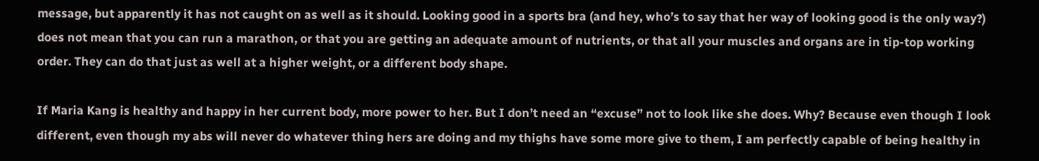message, but apparently it has not caught on as well as it should. Looking good in a sports bra (and hey, who’s to say that her way of looking good is the only way?) does not mean that you can run a marathon, or that you are getting an adequate amount of nutrients, or that all your muscles and organs are in tip-top working order. They can do that just as well at a higher weight, or a different body shape.

If Maria Kang is healthy and happy in her current body, more power to her. But I don’t need an “excuse” not to look like she does. Why? Because even though I look different, even though my abs will never do whatever thing hers are doing and my thighs have some more give to them, I am perfectly capable of being healthy in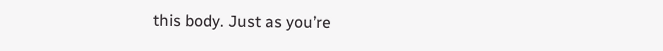this body. Just as you’re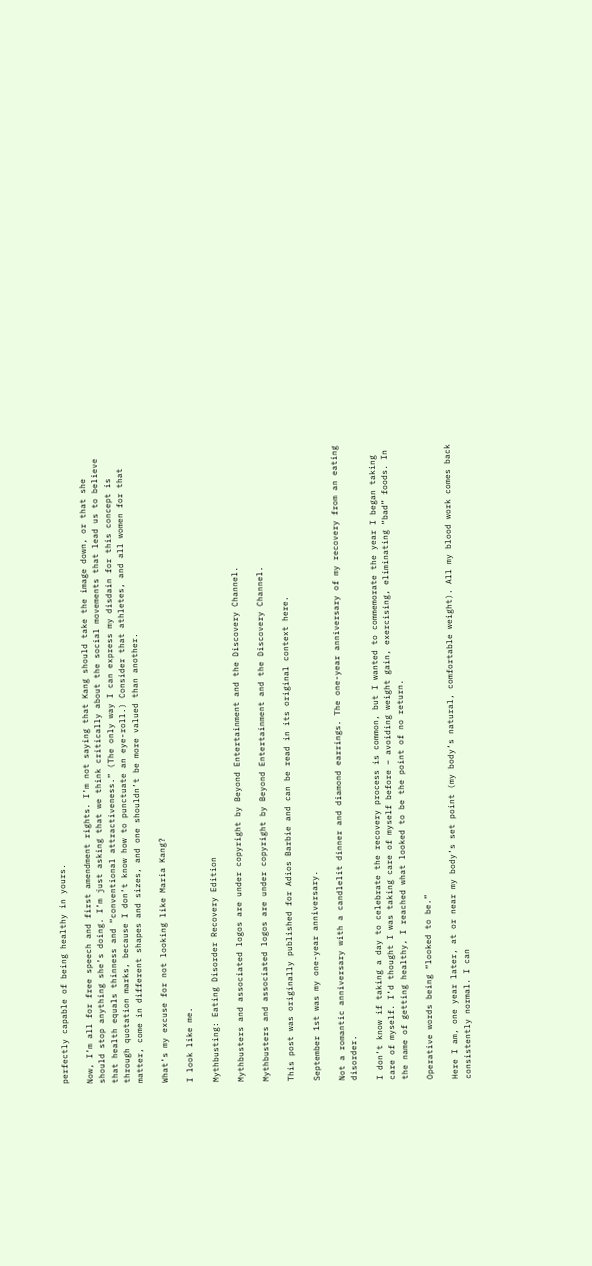perfectly capable of being healthy in yours.

Now, I’m all for free speech and first amendment rights. I’m not saying that Kang should take the image down, or that she should stop anything she’s doing. I’m just asking that we think critically about the social movements that lead us to believe that health equals thinness and “conventional attractiveness.” (The only way I can express my disdain for this concept is through quotation marks, because I don’t know how to punctuate an eye-roll.) Consider that athletes, and all women for that matter, come in different shapes and sizes, and one shouldn’t be more valued than another.

What’s my excuse for not looking like Maria Kang?

I look like me.

Mythbusting: Eating Disorder Recovery Edition

Mythbusters and associated logos are under copyright by Beyond Entertainment and the Discovery Channel.

Mythbusters and associated logos are under copyright by Beyond Entertainment and the Discovery Channel.

This post was originally published for Adios Barbie and can be read in its original context here.

September 1st was my one-year anniversary.

Not a romantic anniversary with a candlelit dinner and diamond earrings. The one-year anniversary of my recovery from an eating disorder.

I don’t know if taking a day to celebrate the recovery process is common, but I wanted to commemorate the year I began taking care of myself. I’d thought I was taking care of myself before – avoiding weight gain, exercising, eliminating “bad” foods. In the name of getting healthy, I reached what looked to be the point of no return.

Operative words being “looked to be.”

Here I am, one year later, at or near my body’s set point (my body’s natural, comfortable weight). All my blood work comes back consistently normal. I can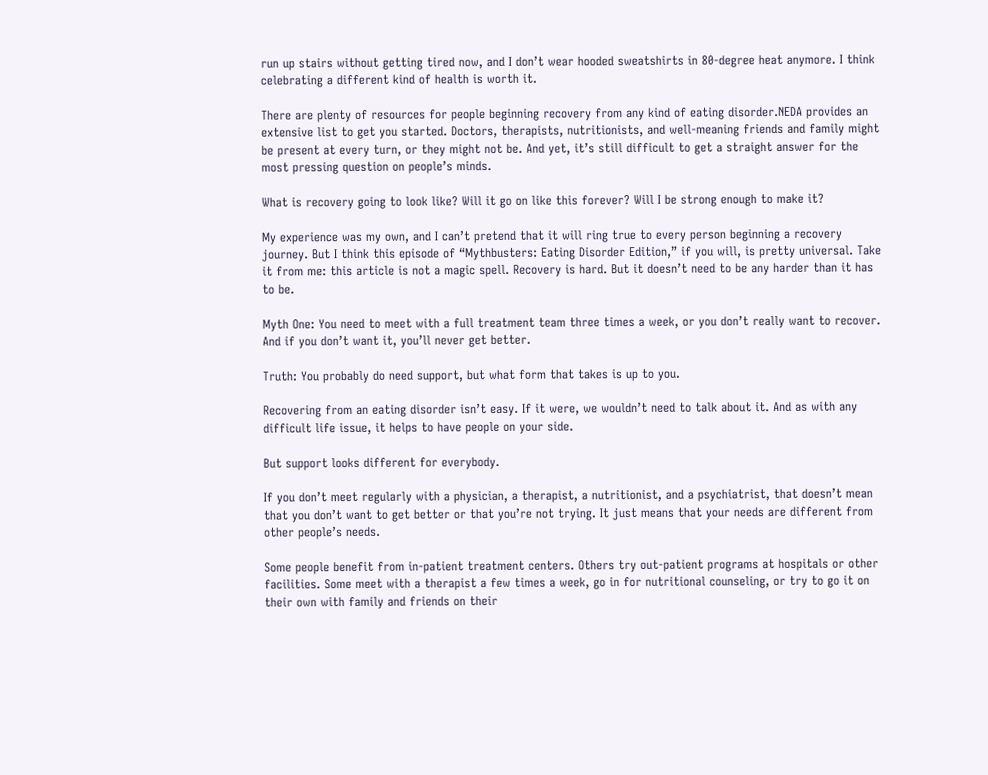run up stairs without getting tired now, and I don’t wear hooded sweatshirts in 80-degree heat anymore. I think celebrating a different kind of health is worth it.

There are plenty of resources for people beginning recovery from any kind of eating disorder.NEDA provides an extensive list to get you started. Doctors, therapists, nutritionists, and well-meaning friends and family might be present at every turn, or they might not be. And yet, it’s still difficult to get a straight answer for the most pressing question on people’s minds.

What is recovery going to look like? Will it go on like this forever? Will I be strong enough to make it?

My experience was my own, and I can’t pretend that it will ring true to every person beginning a recovery journey. But I think this episode of “Mythbusters: Eating Disorder Edition,” if you will, is pretty universal. Take it from me: this article is not a magic spell. Recovery is hard. But it doesn’t need to be any harder than it has to be.

Myth One: You need to meet with a full treatment team three times a week, or you don’t really want to recover. And if you don’t want it, you’ll never get better.

Truth: You probably do need support, but what form that takes is up to you.

Recovering from an eating disorder isn’t easy. If it were, we wouldn’t need to talk about it. And as with any difficult life issue, it helps to have people on your side.

But support looks different for everybody.

If you don’t meet regularly with a physician, a therapist, a nutritionist, and a psychiatrist, that doesn’t mean that you don’t want to get better or that you’re not trying. It just means that your needs are different from other people’s needs.

Some people benefit from in-patient treatment centers. Others try out-patient programs at hospitals or other facilities. Some meet with a therapist a few times a week, go in for nutritional counseling, or try to go it on their own with family and friends on their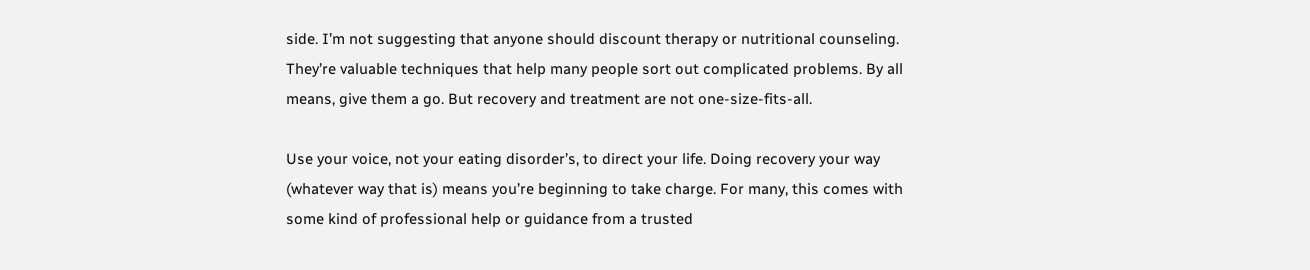side. I’m not suggesting that anyone should discount therapy or nutritional counseling. They’re valuable techniques that help many people sort out complicated problems. By all means, give them a go. But recovery and treatment are not one-size-fits-all.

Use your voice, not your eating disorder’s, to direct your life. Doing recovery your way (whatever way that is) means you’re beginning to take charge. For many, this comes with some kind of professional help or guidance from a trusted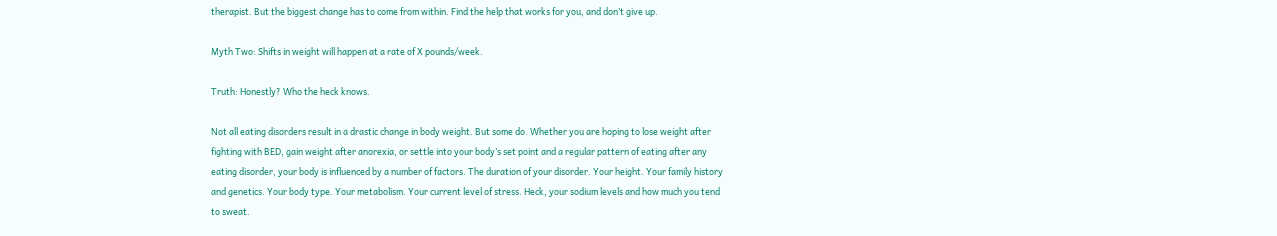therapist. But the biggest change has to come from within. Find the help that works for you, and don’t give up.

Myth Two: Shifts in weight will happen at a rate of X pounds/week.

Truth: Honestly? Who the heck knows.

Not all eating disorders result in a drastic change in body weight. But some do. Whether you are hoping to lose weight after fighting with BED, gain weight after anorexia, or settle into your body’s set point and a regular pattern of eating after any eating disorder, your body is influenced by a number of factors. The duration of your disorder. Your height. Your family history and genetics. Your body type. Your metabolism. Your current level of stress. Heck, your sodium levels and how much you tend to sweat.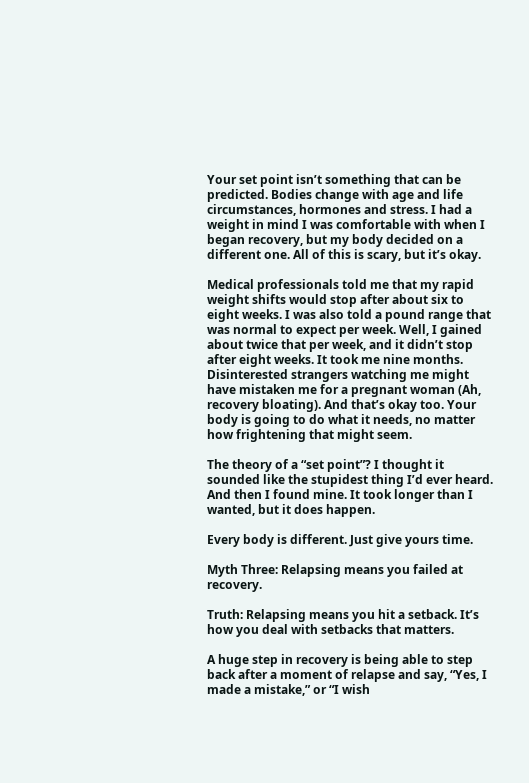Your set point isn’t something that can be predicted. Bodies change with age and life circumstances, hormones and stress. I had a weight in mind I was comfortable with when I began recovery, but my body decided on a different one. All of this is scary, but it’s okay.

Medical professionals told me that my rapid weight shifts would stop after about six to eight weeks. I was also told a pound range that was normal to expect per week. Well, I gained about twice that per week, and it didn’t stop after eight weeks. It took me nine months. Disinterested strangers watching me might have mistaken me for a pregnant woman (Ah, recovery bloating). And that’s okay too. Your body is going to do what it needs, no matter how frightening that might seem.

The theory of a “set point”? I thought it sounded like the stupidest thing I’d ever heard. And then I found mine. It took longer than I wanted, but it does happen.

Every body is different. Just give yours time.

Myth Three: Relapsing means you failed at recovery.

Truth: Relapsing means you hit a setback. It’s how you deal with setbacks that matters.

A huge step in recovery is being able to step back after a moment of relapse and say, “Yes, I made a mistake,” or “I wish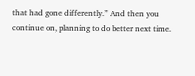that had gone differently.” And then you continue on, planning to do better next time.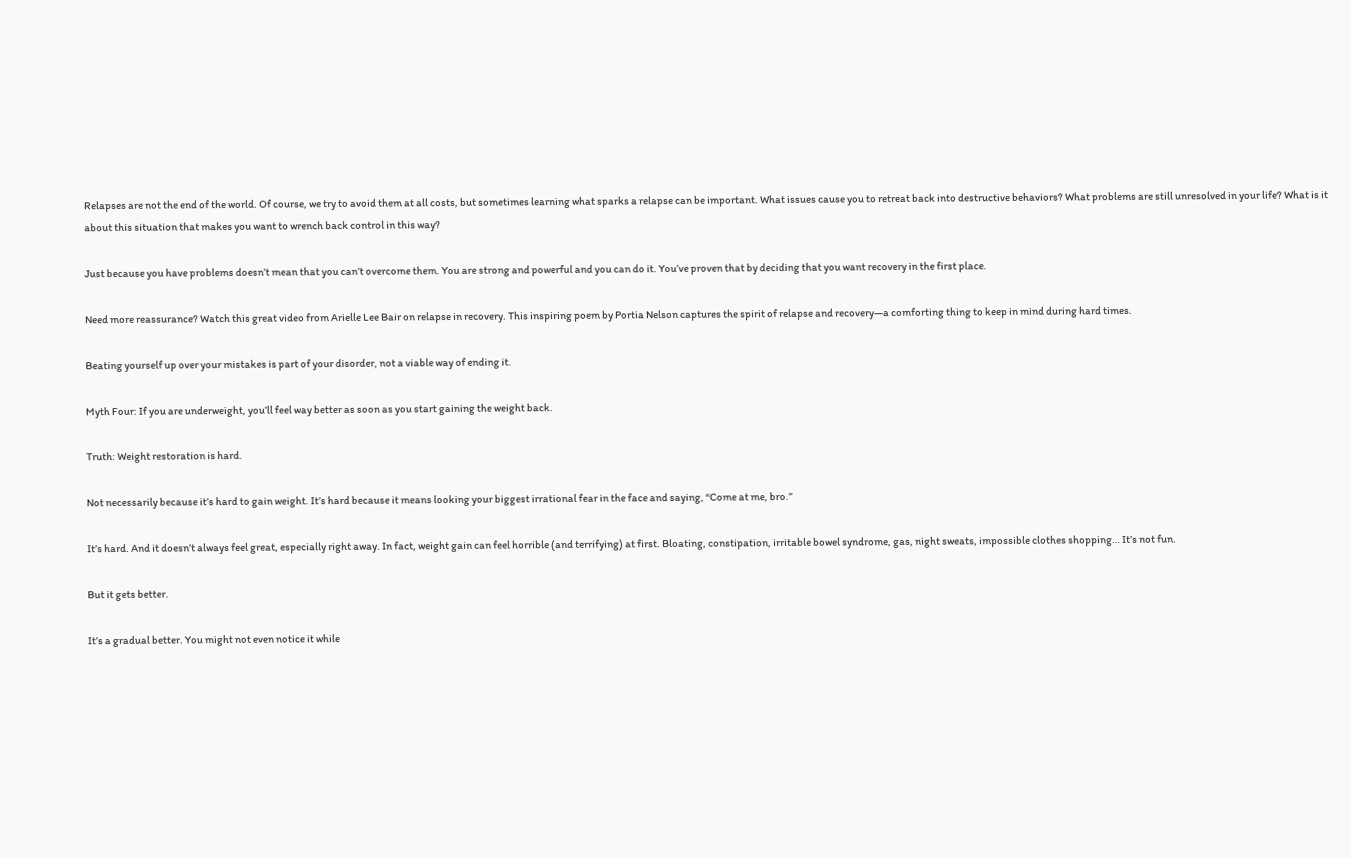Relapses are not the end of the world. Of course, we try to avoid them at all costs, but sometimes learning what sparks a relapse can be important. What issues cause you to retreat back into destructive behaviors? What problems are still unresolved in your life? What is it about this situation that makes you want to wrench back control in this way?

Just because you have problems doesn’t mean that you can’t overcome them. You are strong and powerful and you can do it. You’ve proven that by deciding that you want recovery in the first place.

Need more reassurance? Watch this great video from Arielle Lee Bair on relapse in recovery. This inspiring poem by Portia Nelson captures the spirit of relapse and recovery—a comforting thing to keep in mind during hard times.

Beating yourself up over your mistakes is part of your disorder, not a viable way of ending it.

Myth Four: If you are underweight, you’ll feel way better as soon as you start gaining the weight back.

Truth: Weight restoration is hard.

Not necessarily because it’s hard to gain weight. It’s hard because it means looking your biggest irrational fear in the face and saying, “Come at me, bro.”

It’s hard. And it doesn’t always feel great, especially right away. In fact, weight gain can feel horrible (and terrifying) at first. Bloating, constipation, irritable bowel syndrome, gas, night sweats, impossible clothes shopping… It’s not fun.

But it gets better.

It’s a gradual better. You might not even notice it while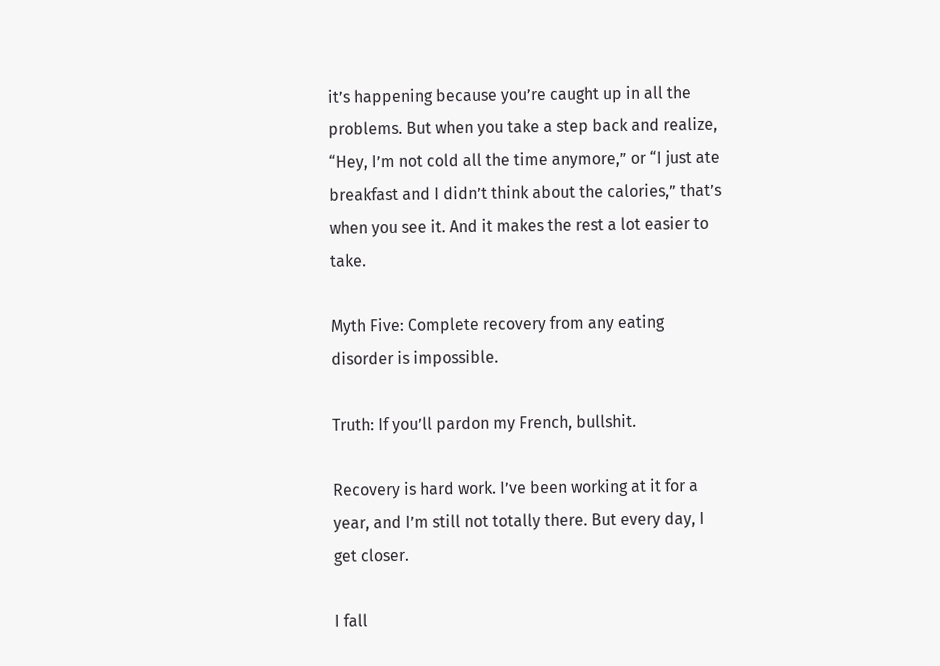it’s happening because you’re caught up in all the problems. But when you take a step back and realize, “Hey, I’m not cold all the time anymore,” or “I just ate breakfast and I didn’t think about the calories,” that’s when you see it. And it makes the rest a lot easier to take.

Myth Five: Complete recovery from any eating disorder is impossible.

Truth: If you’ll pardon my French, bullshit.

Recovery is hard work. I’ve been working at it for a year, and I’m still not totally there. But every day, I get closer.

I fall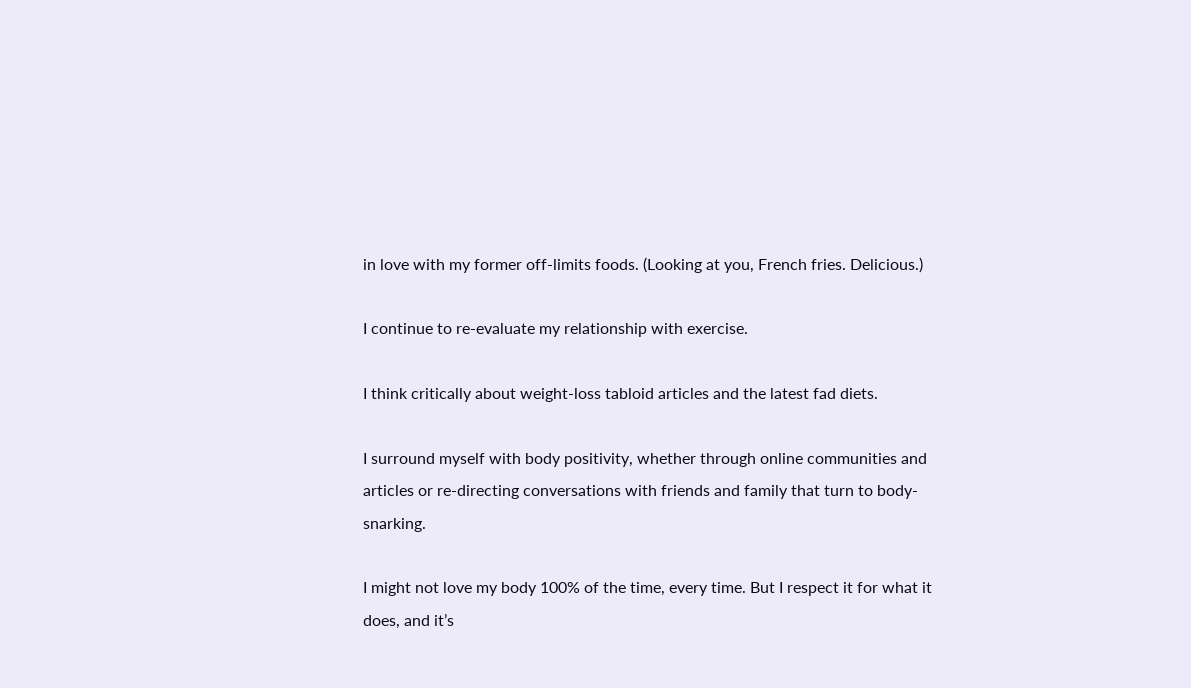in love with my former off-limits foods. (Looking at you, French fries. Delicious.)

I continue to re-evaluate my relationship with exercise.

I think critically about weight-loss tabloid articles and the latest fad diets.

I surround myself with body positivity, whether through online communities and articles or re-directing conversations with friends and family that turn to body-snarking.

I might not love my body 100% of the time, every time. But I respect it for what it does, and it’s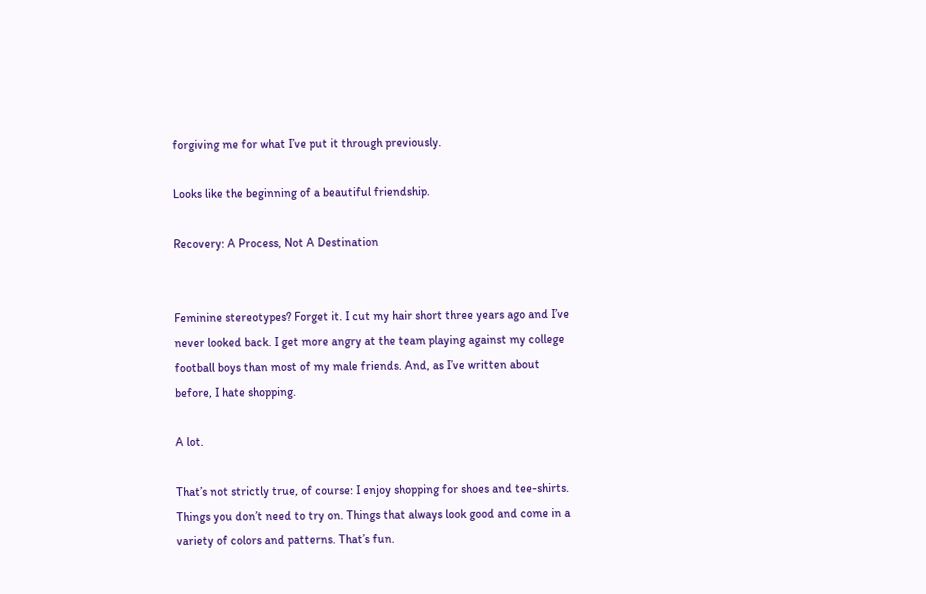forgiving me for what I’ve put it through previously.

Looks like the beginning of a beautiful friendship.

Recovery: A Process, Not A Destination


Feminine stereotypes? Forget it. I cut my hair short three years ago and I’ve never looked back. I get more angry at the team playing against my college football boys than most of my male friends. And, as I’ve written about before, I hate shopping.

A lot.

That’s not strictly true, of course: I enjoy shopping for shoes and tee-shirts. Things you don’t need to try on. Things that always look good and come in a variety of colors and patterns. That’s fun.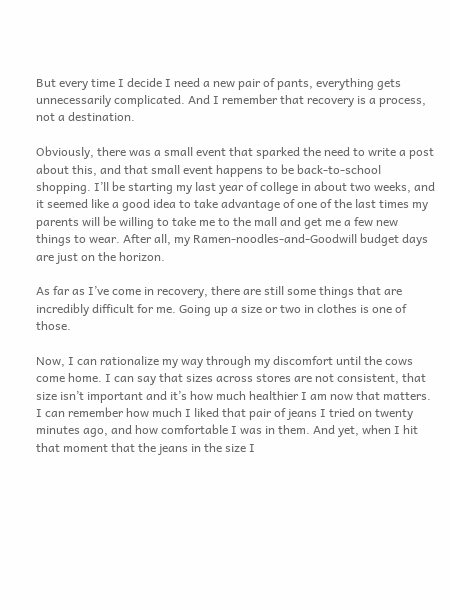But every time I decide I need a new pair of pants, everything gets unnecessarily complicated. And I remember that recovery is a process, not a destination.

Obviously, there was a small event that sparked the need to write a post about this, and that small event happens to be back-to-school shopping. I’ll be starting my last year of college in about two weeks, and it seemed like a good idea to take advantage of one of the last times my parents will be willing to take me to the mall and get me a few new things to wear. After all, my Ramen-noodles-and-Goodwill budget days are just on the horizon.

As far as I’ve come in recovery, there are still some things that are incredibly difficult for me. Going up a size or two in clothes is one of those.

Now, I can rationalize my way through my discomfort until the cows come home. I can say that sizes across stores are not consistent, that size isn’t important and it’s how much healthier I am now that matters. I can remember how much I liked that pair of jeans I tried on twenty minutes ago, and how comfortable I was in them. And yet, when I hit that moment that the jeans in the size I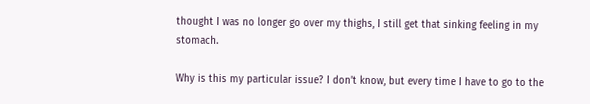thought I was no longer go over my thighs, I still get that sinking feeling in my stomach.

Why is this my particular issue? I don’t know, but every time I have to go to the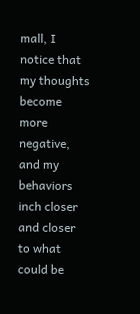mall, I notice that my thoughts become more negative, and my behaviors inch closer and closer to what could be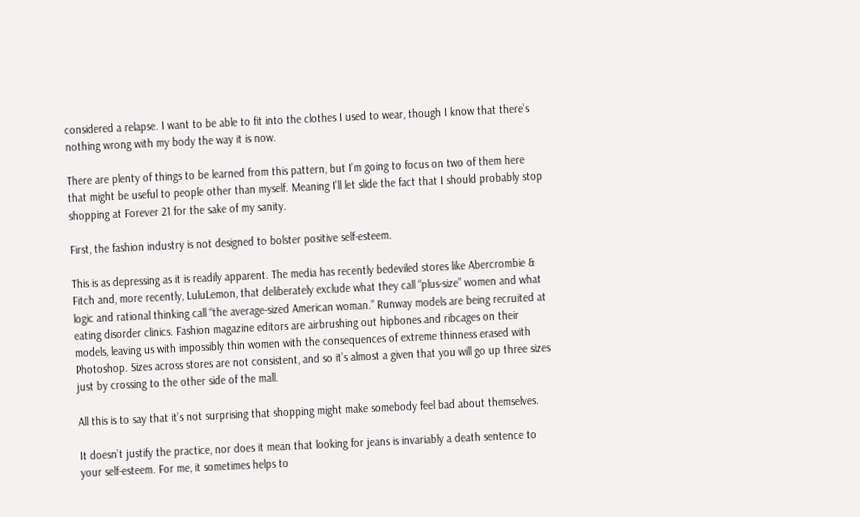considered a relapse. I want to be able to fit into the clothes I used to wear, though I know that there’s nothing wrong with my body the way it is now.

There are plenty of things to be learned from this pattern, but I’m going to focus on two of them here that might be useful to people other than myself. Meaning I’ll let slide the fact that I should probably stop shopping at Forever 21 for the sake of my sanity.

First, the fashion industry is not designed to bolster positive self-esteem.

This is as depressing as it is readily apparent. The media has recently bedeviled stores like Abercrombie & Fitch and, more recently, LuluLemon, that deliberately exclude what they call “plus-size” women and what logic and rational thinking call “the average-sized American woman.” Runway models are being recruited at eating disorder clinics. Fashion magazine editors are airbrushing out hipbones and ribcages on their models, leaving us with impossibly thin women with the consequences of extreme thinness erased with Photoshop. Sizes across stores are not consistent, and so it’s almost a given that you will go up three sizes just by crossing to the other side of the mall.

All this is to say that it’s not surprising that shopping might make somebody feel bad about themselves.

It doesn’t justify the practice, nor does it mean that looking for jeans is invariably a death sentence to your self-esteem. For me, it sometimes helps to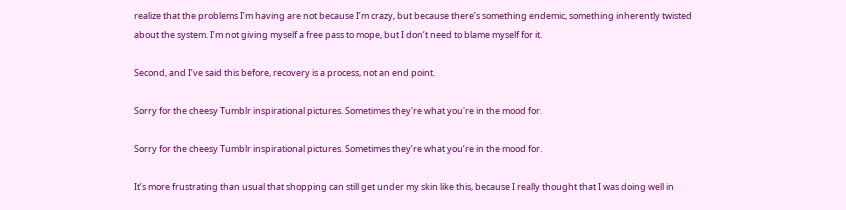realize that the problems I’m having are not because I’m crazy, but because there’s something endemic, something inherently twisted about the system. I’m not giving myself a free pass to mope, but I don’t need to blame myself for it.

Second, and I’ve said this before, recovery is a process, not an end point.

Sorry for the cheesy Tumblr inspirational pictures. Sometimes they're what you're in the mood for.

Sorry for the cheesy Tumblr inspirational pictures. Sometimes they’re what you’re in the mood for.

It’s more frustrating than usual that shopping can still get under my skin like this, because I really thought that I was doing well in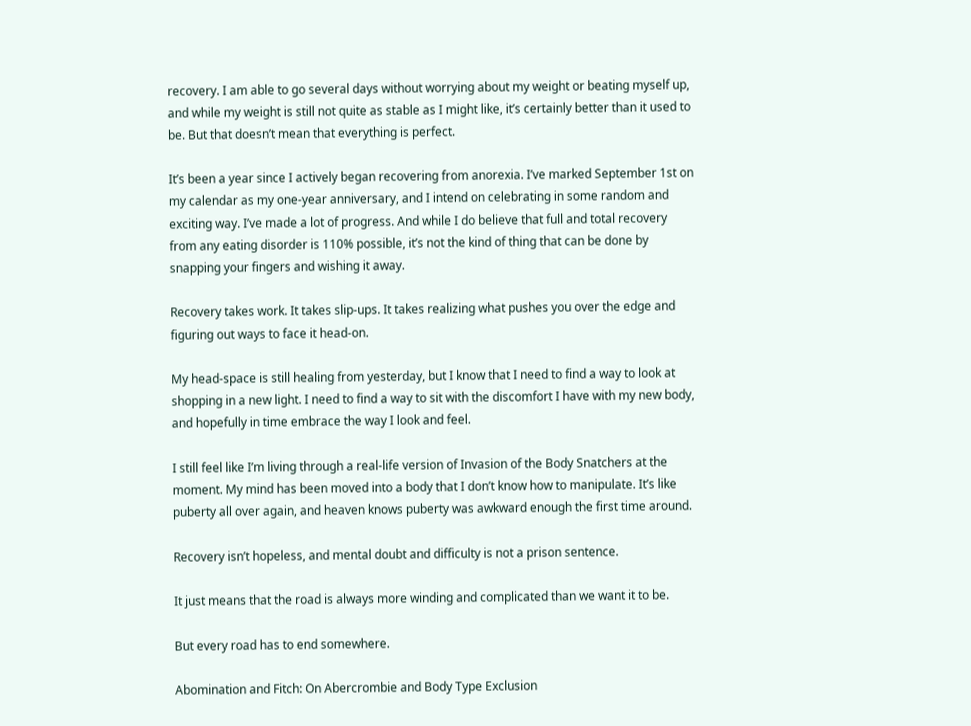recovery. I am able to go several days without worrying about my weight or beating myself up, and while my weight is still not quite as stable as I might like, it’s certainly better than it used to be. But that doesn’t mean that everything is perfect.

It’s been a year since I actively began recovering from anorexia. I’ve marked September 1st on my calendar as my one-year anniversary, and I intend on celebrating in some random and exciting way. I’ve made a lot of progress. And while I do believe that full and total recovery from any eating disorder is 110% possible, it’s not the kind of thing that can be done by snapping your fingers and wishing it away.

Recovery takes work. It takes slip-ups. It takes realizing what pushes you over the edge and figuring out ways to face it head-on.

My head-space is still healing from yesterday, but I know that I need to find a way to look at shopping in a new light. I need to find a way to sit with the discomfort I have with my new body, and hopefully in time embrace the way I look and feel.

I still feel like I’m living through a real-life version of Invasion of the Body Snatchers at the moment. My mind has been moved into a body that I don’t know how to manipulate. It’s like puberty all over again, and heaven knows puberty was awkward enough the first time around.

Recovery isn’t hopeless, and mental doubt and difficulty is not a prison sentence.

It just means that the road is always more winding and complicated than we want it to be.

But every road has to end somewhere.

Abomination and Fitch: On Abercrombie and Body Type Exclusion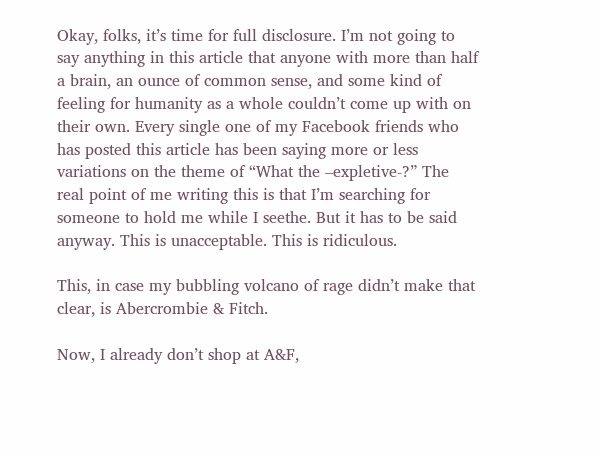Okay, folks, it’s time for full disclosure. I’m not going to say anything in this article that anyone with more than half a brain, an ounce of common sense, and some kind of feeling for humanity as a whole couldn’t come up with on their own. Every single one of my Facebook friends who has posted this article has been saying more or less variations on the theme of “What the –expletive-?” The real point of me writing this is that I’m searching for someone to hold me while I seethe. But it has to be said anyway. This is unacceptable. This is ridiculous.

This, in case my bubbling volcano of rage didn’t make that clear, is Abercrombie & Fitch.

Now, I already don’t shop at A&F,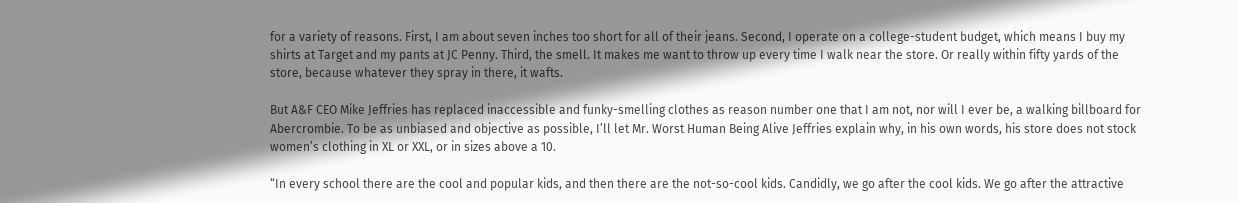for a variety of reasons. First, I am about seven inches too short for all of their jeans. Second, I operate on a college-student budget, which means I buy my shirts at Target and my pants at JC Penny. Third, the smell. It makes me want to throw up every time I walk near the store. Or really within fifty yards of the store, because whatever they spray in there, it wafts.

But A&F CEO Mike Jeffries has replaced inaccessible and funky-smelling clothes as reason number one that I am not, nor will I ever be, a walking billboard for Abercrombie. To be as unbiased and objective as possible, I’ll let Mr. Worst Human Being Alive Jeffries explain why, in his own words, his store does not stock women’s clothing in XL or XXL, or in sizes above a 10.

“In every school there are the cool and popular kids, and then there are the not-so-cool kids. Candidly, we go after the cool kids. We go after the attractive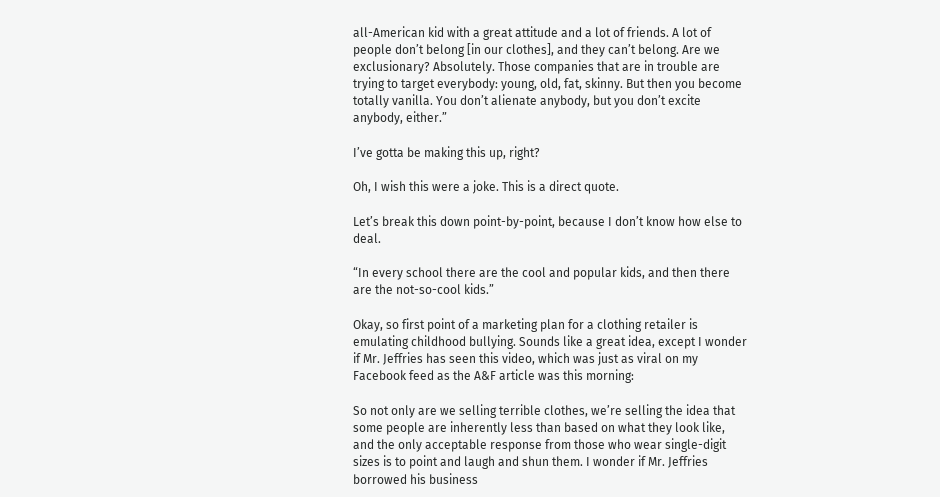all-American kid with a great attitude and a lot of friends. A lot of people don’t belong [in our clothes], and they can’t belong. Are we exclusionary? Absolutely. Those companies that are in trouble are trying to target everybody: young, old, fat, skinny. But then you become totally vanilla. You don’t alienate anybody, but you don’t excite anybody, either.”

I’ve gotta be making this up, right?

Oh, I wish this were a joke. This is a direct quote.

Let’s break this down point-by-point, because I don’t know how else to deal.

“In every school there are the cool and popular kids, and then there are the not-so-cool kids.”

Okay, so first point of a marketing plan for a clothing retailer is emulating childhood bullying. Sounds like a great idea, except I wonder if Mr. Jeffries has seen this video, which was just as viral on my Facebook feed as the A&F article was this morning:

So not only are we selling terrible clothes, we’re selling the idea that some people are inherently less than based on what they look like, and the only acceptable response from those who wear single-digit sizes is to point and laugh and shun them. I wonder if Mr. Jeffries borrowed his business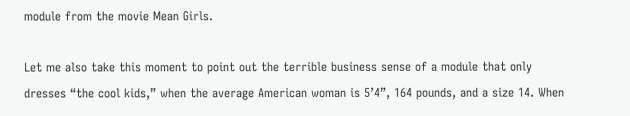module from the movie Mean Girls.

Let me also take this moment to point out the terrible business sense of a module that only dresses “the cool kids,” when the average American woman is 5’4”, 164 pounds, and a size 14. When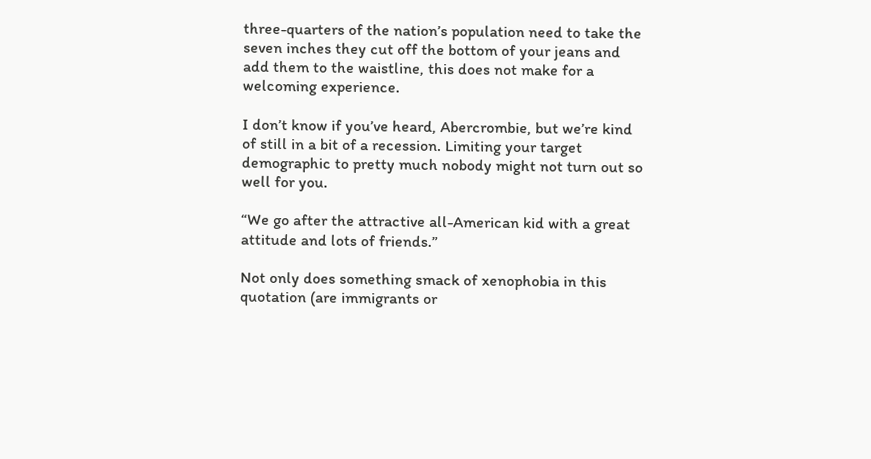three-quarters of the nation’s population need to take the seven inches they cut off the bottom of your jeans and add them to the waistline, this does not make for a welcoming experience.

I don’t know if you’ve heard, Abercrombie, but we’re kind of still in a bit of a recession. Limiting your target demographic to pretty much nobody might not turn out so well for you.

“We go after the attractive all-American kid with a great attitude and lots of friends.”

Not only does something smack of xenophobia in this quotation (are immigrants or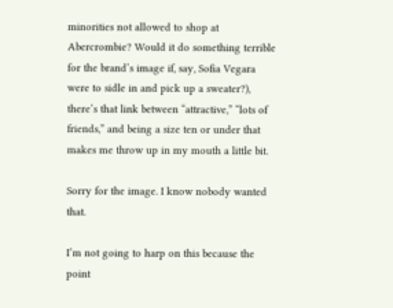minorities not allowed to shop at Abercrombie? Would it do something terrible for the brand’s image if, say, Sofia Vegara were to sidle in and pick up a sweater?), there’s that link between “attractive,” “lots of friends,” and being a size ten or under that makes me throw up in my mouth a little bit.

Sorry for the image. I know nobody wanted that.

I’m not going to harp on this because the point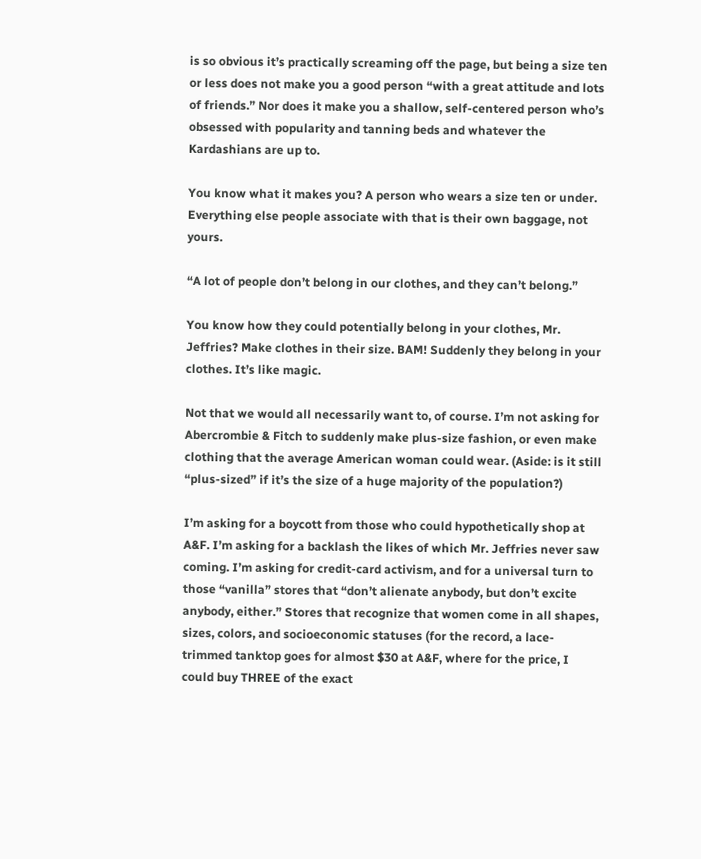is so obvious it’s practically screaming off the page, but being a size ten or less does not make you a good person “with a great attitude and lots of friends.” Nor does it make you a shallow, self-centered person who’s obsessed with popularity and tanning beds and whatever the Kardashians are up to.

You know what it makes you? A person who wears a size ten or under. Everything else people associate with that is their own baggage, not yours.

“A lot of people don’t belong in our clothes, and they can’t belong.”

You know how they could potentially belong in your clothes, Mr. Jeffries? Make clothes in their size. BAM! Suddenly they belong in your clothes. It’s like magic.

Not that we would all necessarily want to, of course. I’m not asking for Abercrombie & Fitch to suddenly make plus-size fashion, or even make clothing that the average American woman could wear. (Aside: is it still “plus-sized” if it’s the size of a huge majority of the population?)

I’m asking for a boycott from those who could hypothetically shop at A&F. I’m asking for a backlash the likes of which Mr. Jeffries never saw coming. I’m asking for credit-card activism, and for a universal turn to those “vanilla” stores that “don’t alienate anybody, but don’t excite anybody, either.” Stores that recognize that women come in all shapes, sizes, colors, and socioeconomic statuses (for the record, a lace-trimmed tanktop goes for almost $30 at A&F, where for the price, I could buy THREE of the exact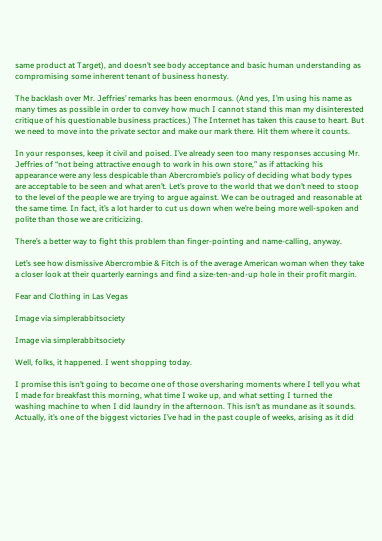same product at Target), and doesn’t see body acceptance and basic human understanding as compromising some inherent tenant of business honesty.

The backlash over Mr. Jeffries’ remarks has been enormous. (And yes, I’m using his name as many times as possible in order to convey how much I cannot stand this man my disinterested critique of his questionable business practices.) The Internet has taken this cause to heart. But we need to move into the private sector and make our mark there. Hit them where it counts.

In your responses, keep it civil and poised. I’ve already seen too many responses accusing Mr. Jeffries of “not being attractive enough to work in his own store,” as if attacking his appearance were any less despicable than Abercrombie’s policy of deciding what body types are acceptable to be seen and what aren’t. Let’s prove to the world that we don’t need to stoop to the level of the people we are trying to argue against. We can be outraged and reasonable at the same time. In fact, it’s a lot harder to cut us down when we’re being more well-spoken and polite than those we are criticizing.

There’s a better way to fight this problem than finger-pointing and name-calling, anyway.

Let’s see how dismissive Abercrombie & Fitch is of the average American woman when they take a closer look at their quarterly earnings and find a size-ten-and-up hole in their profit margin.

Fear and Clothing in Las Vegas

Image via simplerabbitsociety

Image via simplerabbitsociety

Well, folks, it happened. I went shopping today.

I promise this isn’t going to become one of those oversharing moments where I tell you what I made for breakfast this morning, what time I woke up, and what setting I turned the washing machine to when I did laundry in the afternoon. This isn’t as mundane as it sounds. Actually, it’s one of the biggest victories I’ve had in the past couple of weeks, arising as it did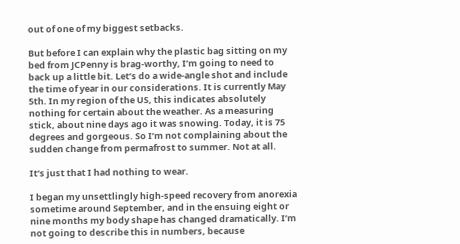out of one of my biggest setbacks.

But before I can explain why the plastic bag sitting on my bed from JCPenny is brag-worthy, I’m going to need to back up a little bit. Let’s do a wide-angle shot and include the time of year in our considerations. It is currently May 5th. In my region of the US, this indicates absolutely nothing for certain about the weather. As a measuring stick, about nine days ago it was snowing. Today, it is 75 degrees and gorgeous. So I’m not complaining about the sudden change from permafrost to summer. Not at all.

It’s just that I had nothing to wear.

I began my unsettlingly high-speed recovery from anorexia sometime around September, and in the ensuing eight or nine months my body shape has changed dramatically. I’m not going to describe this in numbers, because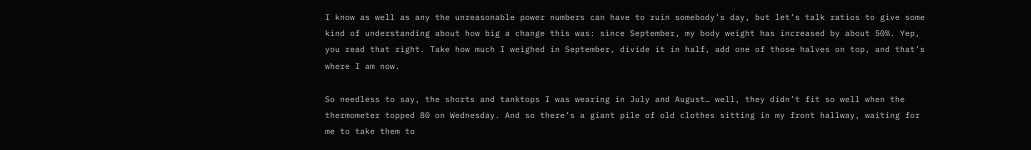I know as well as any the unreasonable power numbers can have to ruin somebody’s day, but let’s talk ratios to give some kind of understanding about how big a change this was: since September, my body weight has increased by about 50%. Yep, you read that right. Take how much I weighed in September, divide it in half, add one of those halves on top, and that’s where I am now.

So needless to say, the shorts and tanktops I was wearing in July and August… well, they didn’t fit so well when the thermometer topped 80 on Wednesday. And so there’s a giant pile of old clothes sitting in my front hallway, waiting for me to take them to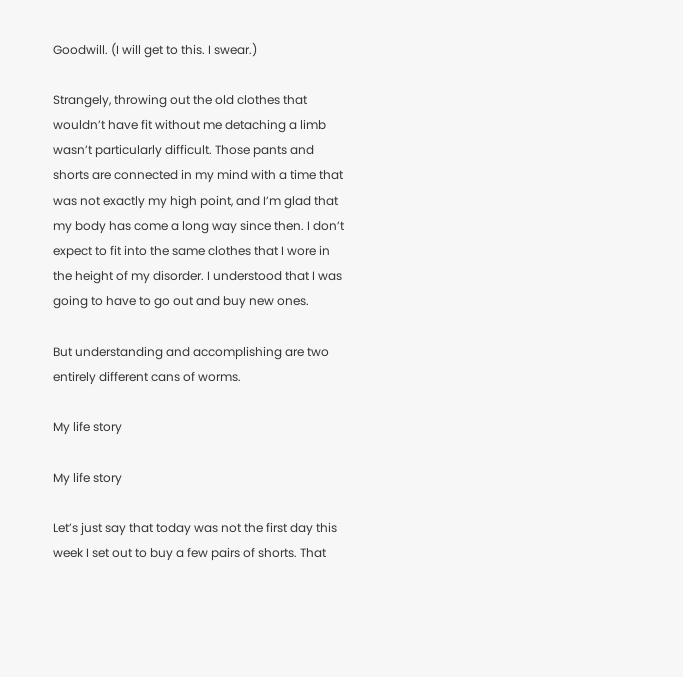Goodwill. (I will get to this. I swear.)

Strangely, throwing out the old clothes that wouldn’t have fit without me detaching a limb wasn’t particularly difficult. Those pants and shorts are connected in my mind with a time that was not exactly my high point, and I’m glad that my body has come a long way since then. I don’t expect to fit into the same clothes that I wore in the height of my disorder. I understood that I was going to have to go out and buy new ones.

But understanding and accomplishing are two entirely different cans of worms.

My life story

My life story

Let’s just say that today was not the first day this week I set out to buy a few pairs of shorts. That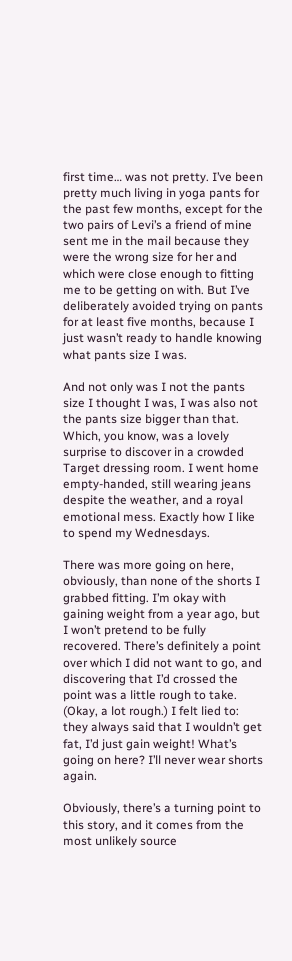first time… was not pretty. I’ve been pretty much living in yoga pants for the past few months, except for the two pairs of Levi’s a friend of mine sent me in the mail because they were the wrong size for her and which were close enough to fitting me to be getting on with. But I’ve deliberately avoided trying on pants for at least five months, because I just wasn’t ready to handle knowing what pants size I was.

And not only was I not the pants size I thought I was, I was also not the pants size bigger than that. Which, you know, was a lovely surprise to discover in a crowded Target dressing room. I went home empty-handed, still wearing jeans despite the weather, and a royal emotional mess. Exactly how I like to spend my Wednesdays.

There was more going on here, obviously, than none of the shorts I grabbed fitting. I’m okay with gaining weight from a year ago, but I won’t pretend to be fully recovered. There’s definitely a point over which I did not want to go, and discovering that I’d crossed the point was a little rough to take. (Okay, a lot rough.) I felt lied to: they always said that I wouldn’t get fat, I’d just gain weight! What’s going on here? I’ll never wear shorts again.

Obviously, there’s a turning point to this story, and it comes from the most unlikely source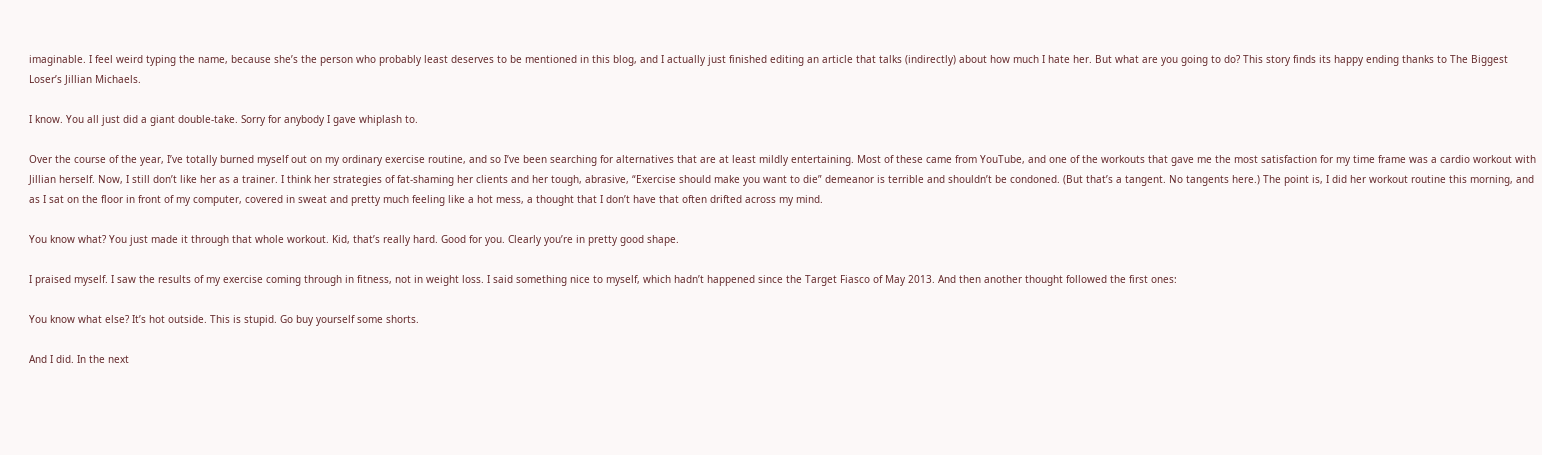imaginable. I feel weird typing the name, because she’s the person who probably least deserves to be mentioned in this blog, and I actually just finished editing an article that talks (indirectly) about how much I hate her. But what are you going to do? This story finds its happy ending thanks to The Biggest Loser’s Jillian Michaels.

I know. You all just did a giant double-take. Sorry for anybody I gave whiplash to.

Over the course of the year, I’ve totally burned myself out on my ordinary exercise routine, and so I’ve been searching for alternatives that are at least mildly entertaining. Most of these came from YouTube, and one of the workouts that gave me the most satisfaction for my time frame was a cardio workout with Jillian herself. Now, I still don’t like her as a trainer. I think her strategies of fat-shaming her clients and her tough, abrasive, “Exercise should make you want to die” demeanor is terrible and shouldn’t be condoned. (But that’s a tangent. No tangents here.) The point is, I did her workout routine this morning, and as I sat on the floor in front of my computer, covered in sweat and pretty much feeling like a hot mess, a thought that I don’t have that often drifted across my mind.

You know what? You just made it through that whole workout. Kid, that’s really hard. Good for you. Clearly you’re in pretty good shape.

I praised myself. I saw the results of my exercise coming through in fitness, not in weight loss. I said something nice to myself, which hadn’t happened since the Target Fiasco of May 2013. And then another thought followed the first ones:

You know what else? It’s hot outside. This is stupid. Go buy yourself some shorts.

And I did. In the next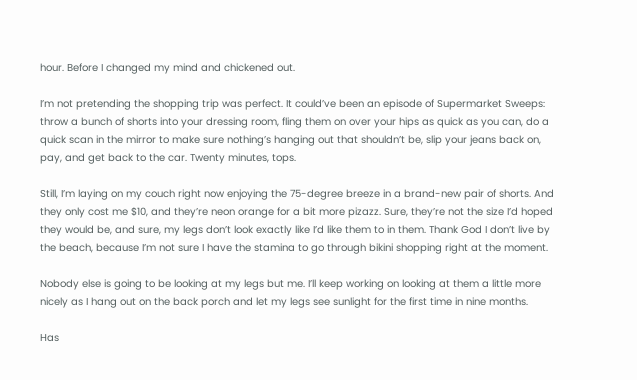hour. Before I changed my mind and chickened out.

I’m not pretending the shopping trip was perfect. It could’ve been an episode of Supermarket Sweeps: throw a bunch of shorts into your dressing room, fling them on over your hips as quick as you can, do a quick scan in the mirror to make sure nothing’s hanging out that shouldn’t be, slip your jeans back on, pay, and get back to the car. Twenty minutes, tops.

Still, I’m laying on my couch right now enjoying the 75-degree breeze in a brand-new pair of shorts. And they only cost me $10, and they’re neon orange for a bit more pizazz. Sure, they’re not the size I’d hoped they would be, and sure, my legs don’t look exactly like I’d like them to in them. Thank God I don’t live by the beach, because I’m not sure I have the stamina to go through bikini shopping right at the moment.

Nobody else is going to be looking at my legs but me. I’ll keep working on looking at them a little more nicely as I hang out on the back porch and let my legs see sunlight for the first time in nine months.

Has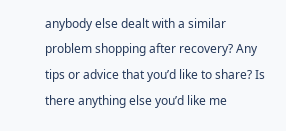anybody else dealt with a similar problem shopping after recovery? Any tips or advice that you’d like to share? Is there anything else you’d like me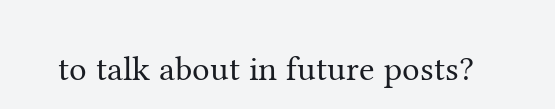to talk about in future posts?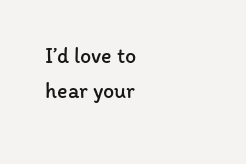I’d love to hear your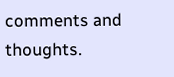comments and thoughts.